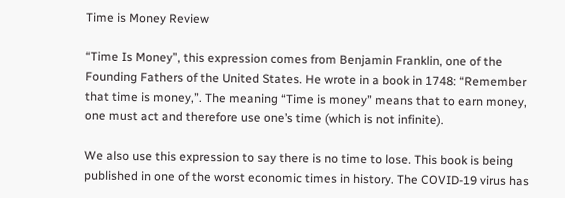Time is Money Review

“Time Is Money”, this expression comes from Benjamin Franklin, one of the Founding Fathers of the United States. He wrote in a book in 1748: “Remember that time is money,”. The meaning “Time is money” means that to earn money, one must act and therefore use one’s time (which is not infinite).

We also use this expression to say there is no time to lose. This book is being published in one of the worst economic times in history. The COVID-19 virus has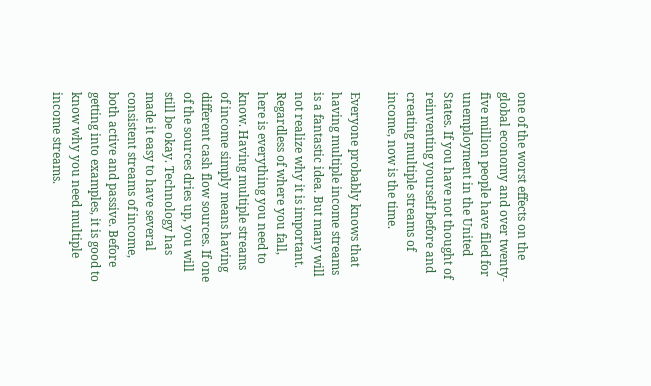one of the worst effects on the global economy and over twenty-five million people have filed for unemployment in the United States. If you have not thought of reinventing yourself before and creating multiple streams of income, now is the time.

Everyone probably knows that having multiple income streams is a fantastic idea. But many will not realize why it is important. Regardless of where you fall, here is everything you need to know. Having multiple streams of income simply means having different cash flow sources. If one of the sources dries up, you will still be okay. Technology has made it easy to have several consistent streams of income, both active and passive. Before getting into examples, it is good to know why you need multiple income streams.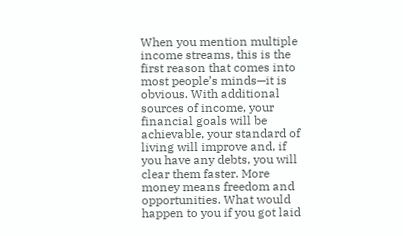When you mention multiple income streams, this is the first reason that comes into most people’s minds—it is obvious. With additional sources of income, your financial goals will be achievable, your standard of living will improve and, if you have any debts, you will clear them faster. More money means freedom and opportunities. What would happen to you if you got laid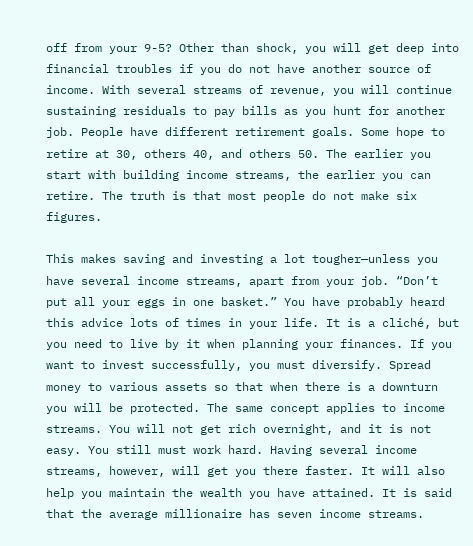off from your 9-5? Other than shock, you will get deep into financial troubles if you do not have another source of income. With several streams of revenue, you will continue sustaining residuals to pay bills as you hunt for another job. People have different retirement goals. Some hope to retire at 30, others 40, and others 50. The earlier you start with building income streams, the earlier you can retire. The truth is that most people do not make six figures.

This makes saving and investing a lot tougher—unless you have several income streams, apart from your job. “Don’t put all your eggs in one basket.” You have probably heard this advice lots of times in your life. It is a cliché, but you need to live by it when planning your finances. If you want to invest successfully, you must diversify. Spread money to various assets so that when there is a downturn you will be protected. The same concept applies to income streams. You will not get rich overnight, and it is not easy. You still must work hard. Having several income streams, however, will get you there faster. It will also help you maintain the wealth you have attained. It is said that the average millionaire has seven income streams.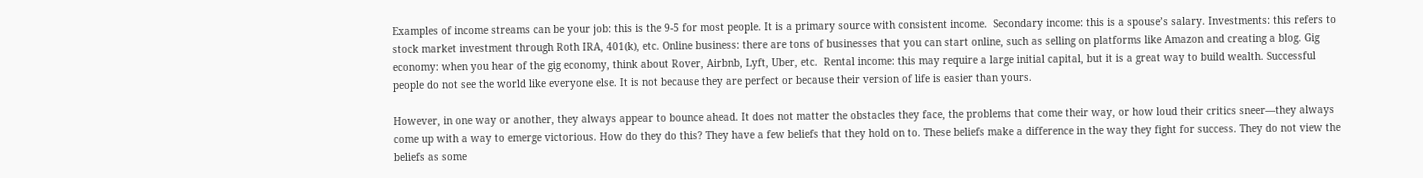Examples of income streams can be your job: this is the 9-5 for most people. It is a primary source with consistent income.  Secondary income: this is a spouse’s salary. Investments: this refers to stock market investment through Roth IRA, 401(k), etc. Online business: there are tons of businesses that you can start online, such as selling on platforms like Amazon and creating a blog. Gig economy: when you hear of the gig economy, think about Rover, Airbnb, Lyft, Uber, etc.  Rental income: this may require a large initial capital, but it is a great way to build wealth. Successful people do not see the world like everyone else. It is not because they are perfect or because their version of life is easier than yours.

However, in one way or another, they always appear to bounce ahead. It does not matter the obstacles they face, the problems that come their way, or how loud their critics sneer—they always come up with a way to emerge victorious. How do they do this? They have a few beliefs that they hold on to. These beliefs make a difference in the way they fight for success. They do not view the beliefs as some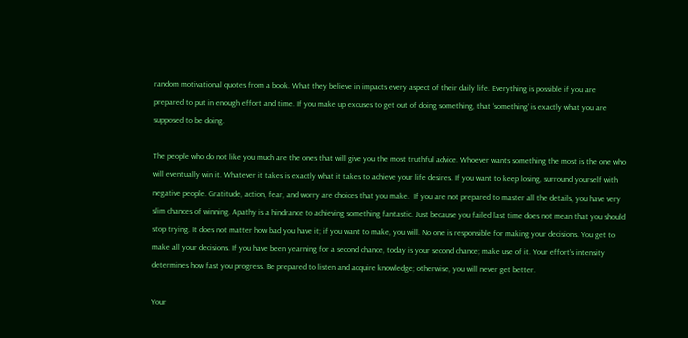random motivational quotes from a book. What they believe in impacts every aspect of their daily life. Everything is possible if you are prepared to put in enough effort and time. If you make up excuses to get out of doing something, that ‘something’ is exactly what you are supposed to be doing.

The people who do not like you much are the ones that will give you the most truthful advice. Whoever wants something the most is the one who will eventually win it. Whatever it takes is exactly what it takes to achieve your life desires. If you want to keep losing, surround yourself with negative people. Gratitude, action, fear, and worry are choices that you make.  If you are not prepared to master all the details, you have very slim chances of winning. Apathy is a hindrance to achieving something fantastic. Just because you failed last time does not mean that you should stop trying. It does not matter how bad you have it; if you want to make, you will. No one is responsible for making your decisions. You get to make all your decisions. If you have been yearning for a second chance, today is your second chance; make use of it. Your effort’s intensity determines how fast you progress. Be prepared to listen and acquire knowledge; otherwise, you will never get better.

Your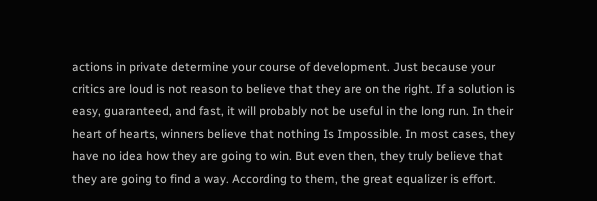actions in private determine your course of development. Just because your critics are loud is not reason to believe that they are on the right. If a solution is easy, guaranteed, and fast, it will probably not be useful in the long run. In their heart of hearts, winners believe that nothing Is Impossible. In most cases, they have no idea how they are going to win. But even then, they truly believe that they are going to find a way. According to them, the great equalizer is effort.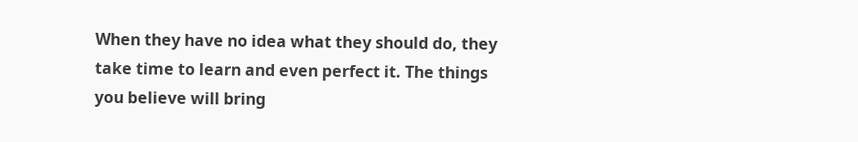When they have no idea what they should do, they take time to learn and even perfect it. The things you believe will bring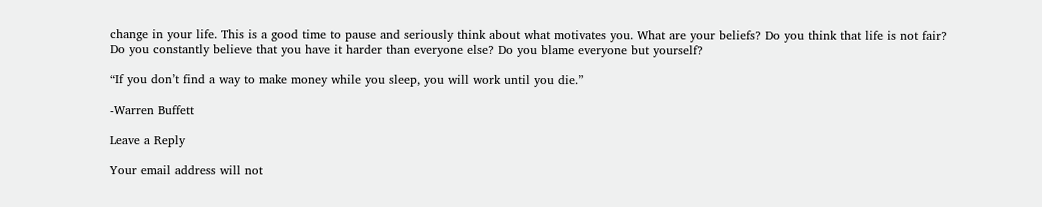change in your life. This is a good time to pause and seriously think about what motivates you. What are your beliefs? Do you think that life is not fair?  Do you constantly believe that you have it harder than everyone else? Do you blame everyone but yourself?

“If you don’t find a way to make money while you sleep, you will work until you die.”

-Warren Buffett

Leave a Reply

Your email address will not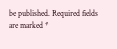be published. Required fields are marked *